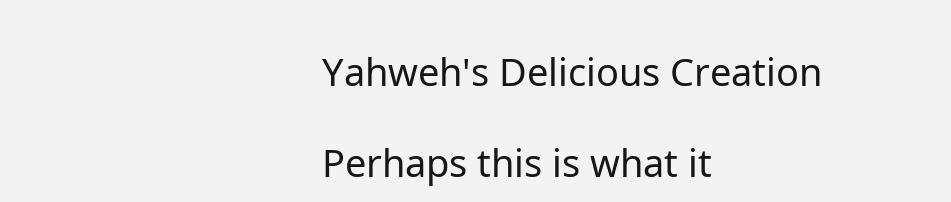Yahweh's Delicious Creation

Perhaps this is what it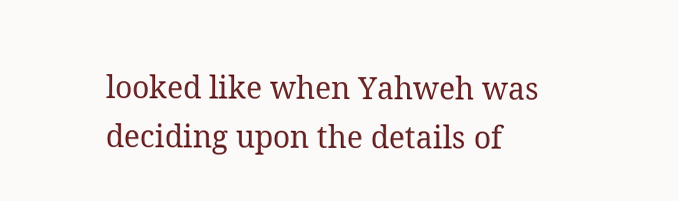looked like when Yahweh was deciding upon the details of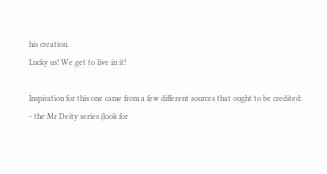his creation.
Lucky us! We get to live in it!

Inspiration for this one came from a few different sources that ought to be credited:
- the Mr Deity series (look for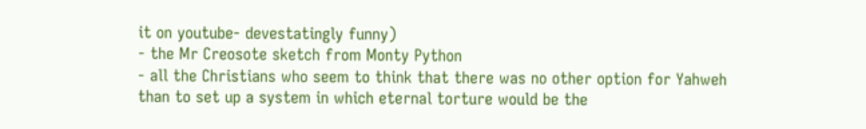it on youtube- devestatingly funny)
- the Mr Creosote sketch from Monty Python
- all the Christians who seem to think that there was no other option for Yahweh than to set up a system in which eternal torture would be the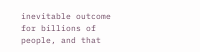inevitable outcome for billions of people, and that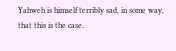Yahweh is himself terribly sad, in some way, that this is the case.